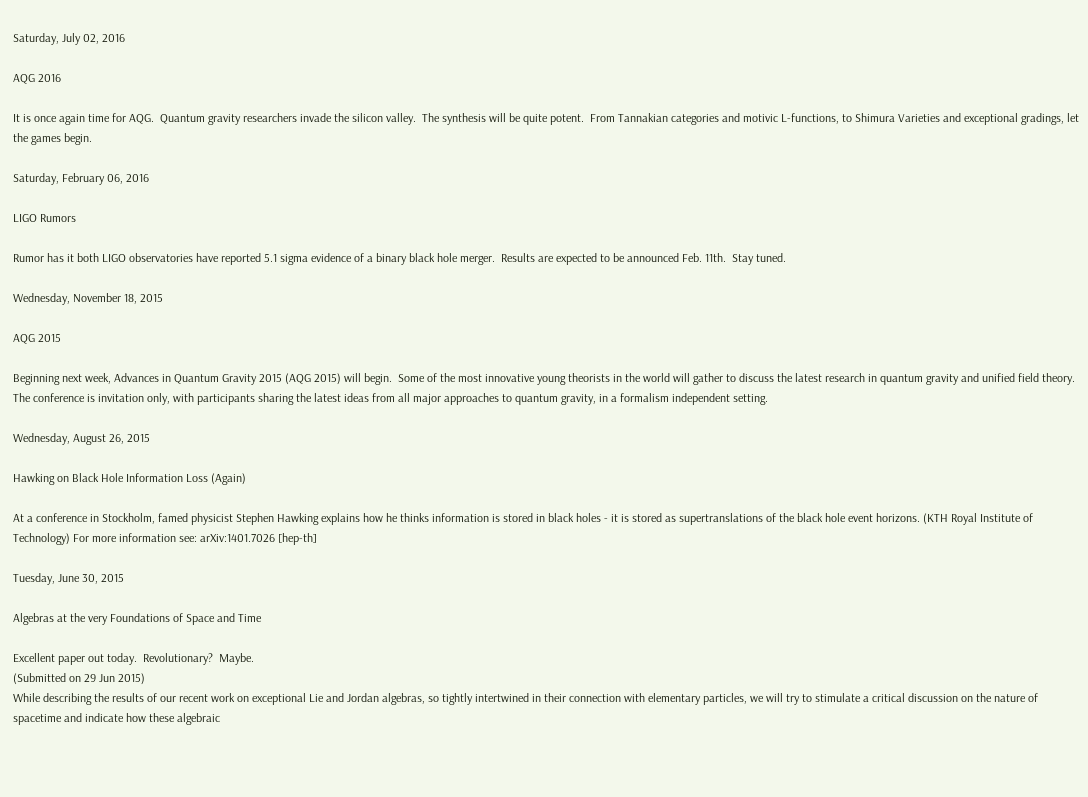Saturday, July 02, 2016

AQG 2016

It is once again time for AQG.  Quantum gravity researchers invade the silicon valley.  The synthesis will be quite potent.  From Tannakian categories and motivic L-functions, to Shimura Varieties and exceptional gradings, let the games begin.

Saturday, February 06, 2016

LIGO Rumors

Rumor has it both LIGO observatories have reported 5.1 sigma evidence of a binary black hole merger.  Results are expected to be announced Feb. 11th.  Stay tuned.

Wednesday, November 18, 2015

AQG 2015

Beginning next week, Advances in Quantum Gravity 2015 (AQG 2015) will begin.  Some of the most innovative young theorists in the world will gather to discuss the latest research in quantum gravity and unified field theory.  The conference is invitation only, with participants sharing the latest ideas from all major approaches to quantum gravity, in a formalism independent setting.

Wednesday, August 26, 2015

Hawking on Black Hole Information Loss (Again)

At a conference in Stockholm, famed physicist Stephen Hawking explains how he thinks information is stored in black holes - it is stored as supertranslations of the black hole event horizons. (KTH Royal Institute of Technology) For more information see: arXiv:1401.7026 [hep-th]

Tuesday, June 30, 2015

Algebras at the very Foundations of Space and Time

Excellent paper out today.  Revolutionary?  Maybe.
(Submitted on 29 Jun 2015)
While describing the results of our recent work on exceptional Lie and Jordan algebras, so tightly intertwined in their connection with elementary particles, we will try to stimulate a critical discussion on the nature of spacetime and indicate how these algebraic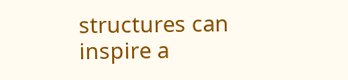structures can inspire a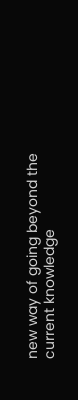new way of going beyond the current knowledge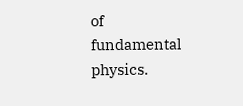of fundamental physics.